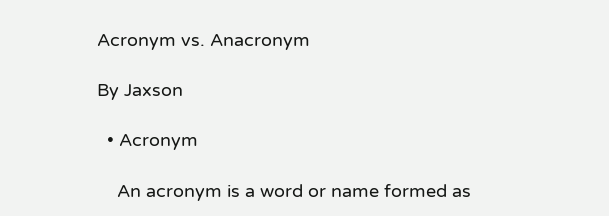Acronym vs. Anacronym

By Jaxson

  • Acronym

    An acronym is a word or name formed as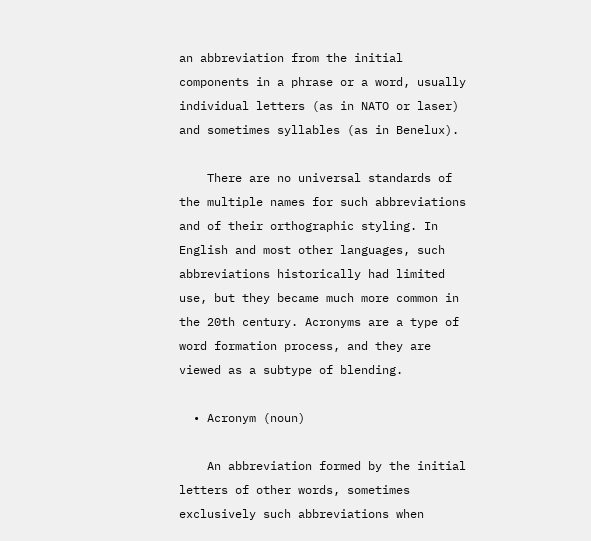an abbreviation from the initial components in a phrase or a word, usually individual letters (as in NATO or laser) and sometimes syllables (as in Benelux).

    There are no universal standards of the multiple names for such abbreviations and of their orthographic styling. In English and most other languages, such abbreviations historically had limited use, but they became much more common in the 20th century. Acronyms are a type of word formation process, and they are viewed as a subtype of blending.

  • Acronym (noun)

    An abbreviation formed by the initial letters of other words, sometimes exclusively such abbreviations when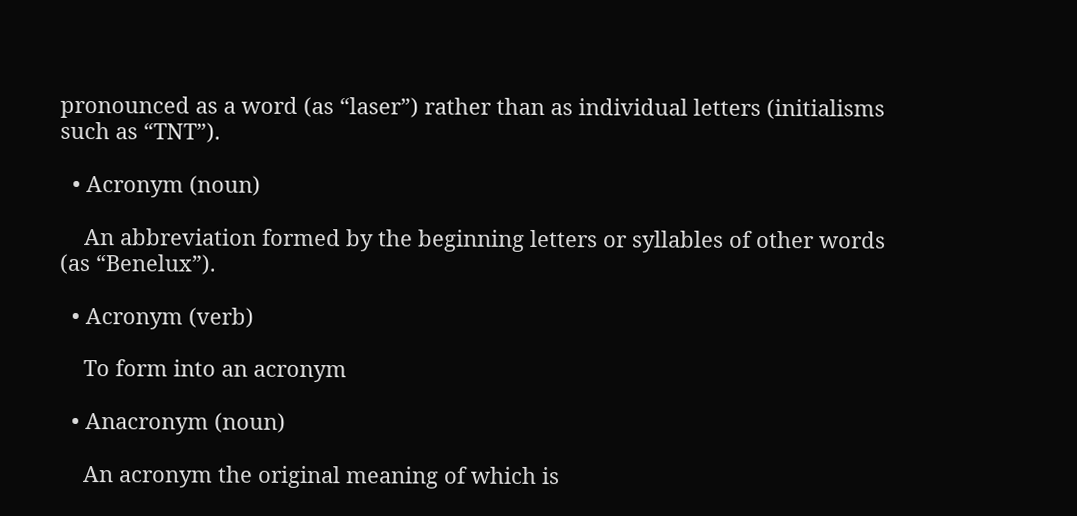pronounced as a word (as “laser”) rather than as individual letters (initialisms such as “TNT”).

  • Acronym (noun)

    An abbreviation formed by the beginning letters or syllables of other words (as “Benelux”).

  • Acronym (verb)

    To form into an acronym

  • Anacronym (noun)

    An acronym the original meaning of which is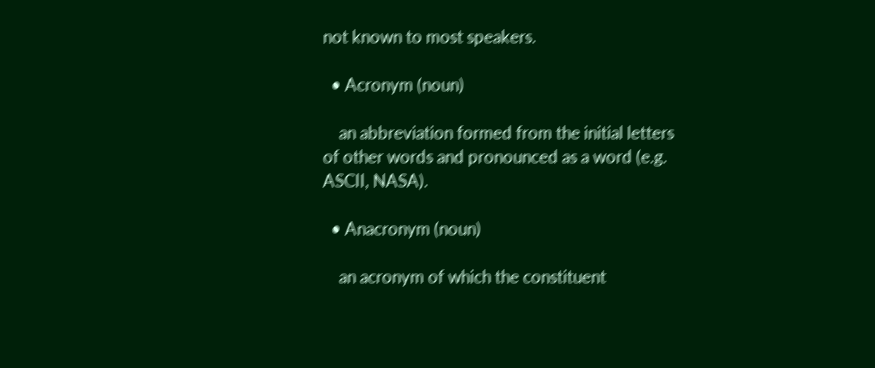not known to most speakers.

  • Acronym (noun)

    an abbreviation formed from the initial letters of other words and pronounced as a word (e.g. ASCII, NASA).

  • Anacronym (noun)

    an acronym of which the constituent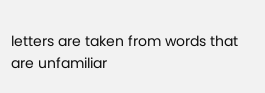letters are taken from words that are unfamiliar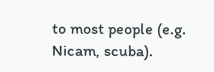to most people (e.g. Nicam, scuba).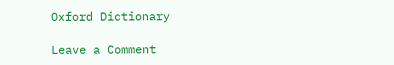Oxford Dictionary

Leave a Comment